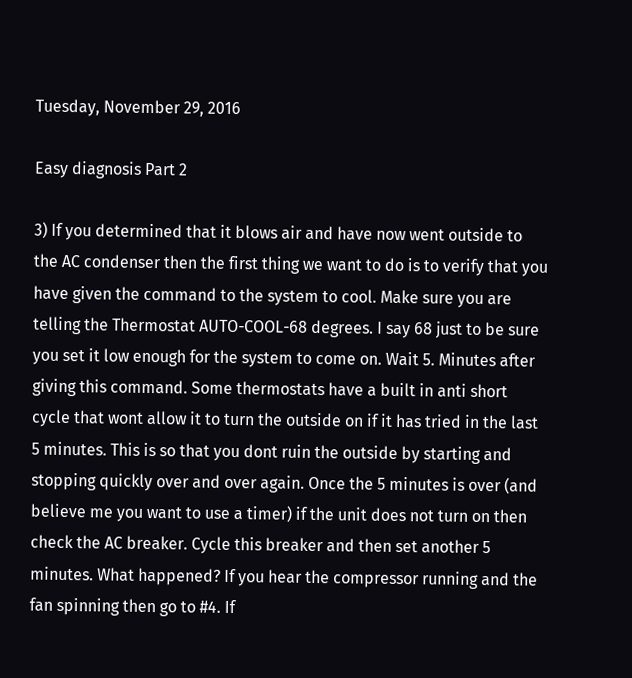Tuesday, November 29, 2016

Easy diagnosis Part 2

3) If you determined that it blows air and have now went outside to the AC condenser then the first thing we want to do is to verify that you have given the command to the system to cool. Make sure you are telling the Thermostat AUTO-COOL-68 degrees. I say 68 just to be sure you set it low enough for the system to come on. Wait 5. Minutes after giving this command. Some thermostats have a built in anti short cycle that wont allow it to turn the outside on if it has tried in the last 5 minutes. This is so that you dont ruin the outside by starting and stopping quickly over and over again. Once the 5 minutes is over (and believe me you want to use a timer) if the unit does not turn on then check the AC breaker. Cycle this breaker and then set another 5 minutes. What happened? If you hear the compressor running and the fan spinning then go to #4. If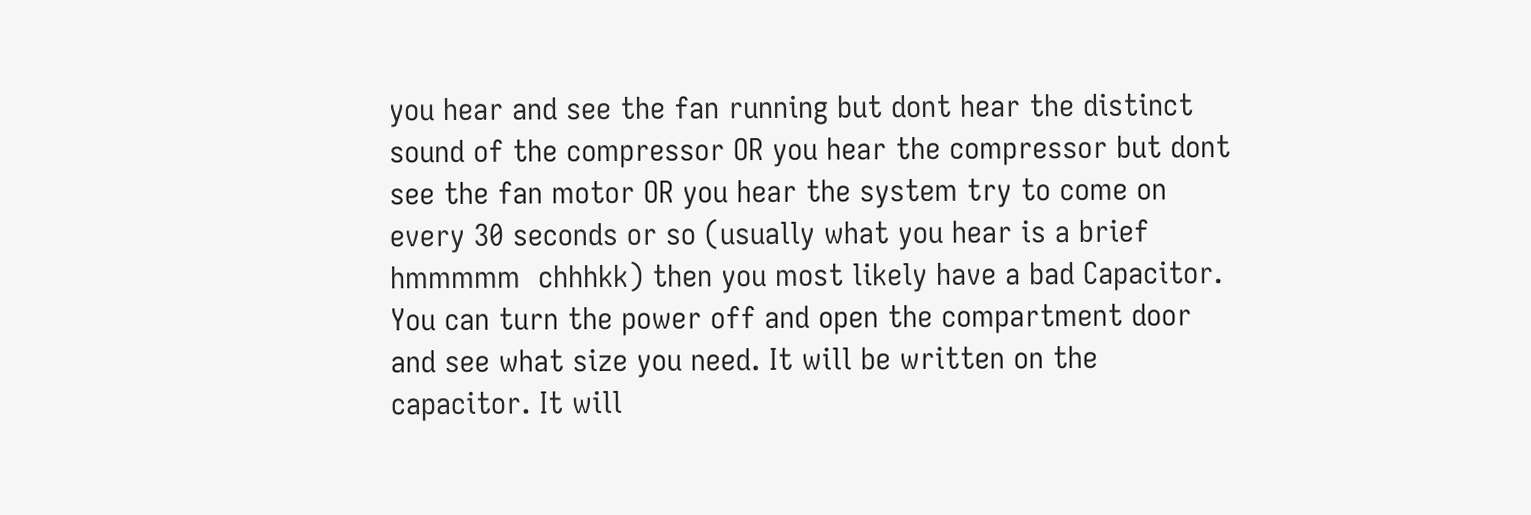you hear and see the fan running but dont hear the distinct sound of the compressor OR you hear the compressor but dont see the fan motor OR you hear the system try to come on every 30 seconds or so (usually what you hear is a brief hmmmmm  chhhkk) then you most likely have a bad Capacitor. You can turn the power off and open the compartment door and see what size you need. It will be written on the capacitor. It will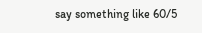say something like 60/5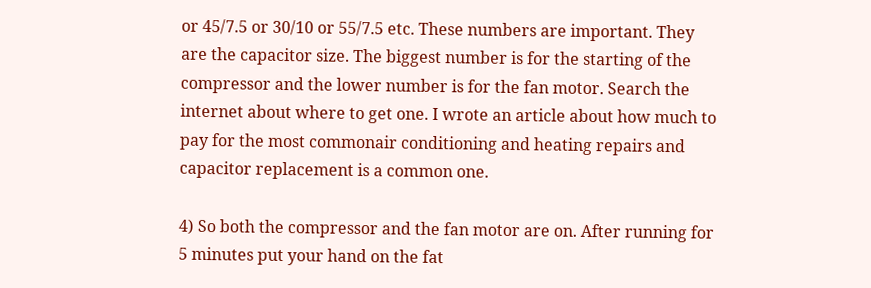or 45/7.5 or 30/10 or 55/7.5 etc. These numbers are important. They are the capacitor size. The biggest number is for the starting of the compressor and the lower number is for the fan motor. Search the internet about where to get one. I wrote an article about how much to pay for the most commonair conditioning and heating repairs and capacitor replacement is a common one.

4) So both the compressor and the fan motor are on. After running for 5 minutes put your hand on the fat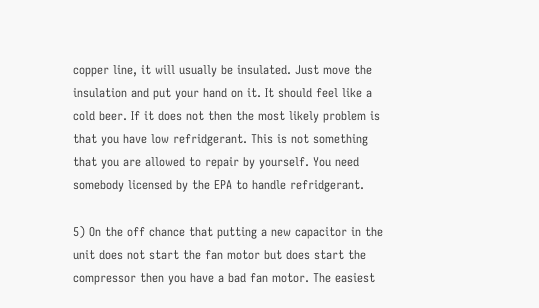copper line, it will usually be insulated. Just move the insulation and put your hand on it. It should feel like a cold beer. If it does not then the most likely problem is that you have low refridgerant. This is not something that you are allowed to repair by yourself. You need somebody licensed by the EPA to handle refridgerant.

5) On the off chance that putting a new capacitor in the unit does not start the fan motor but does start the compressor then you have a bad fan motor. The easiest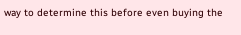way to determine this before even buying the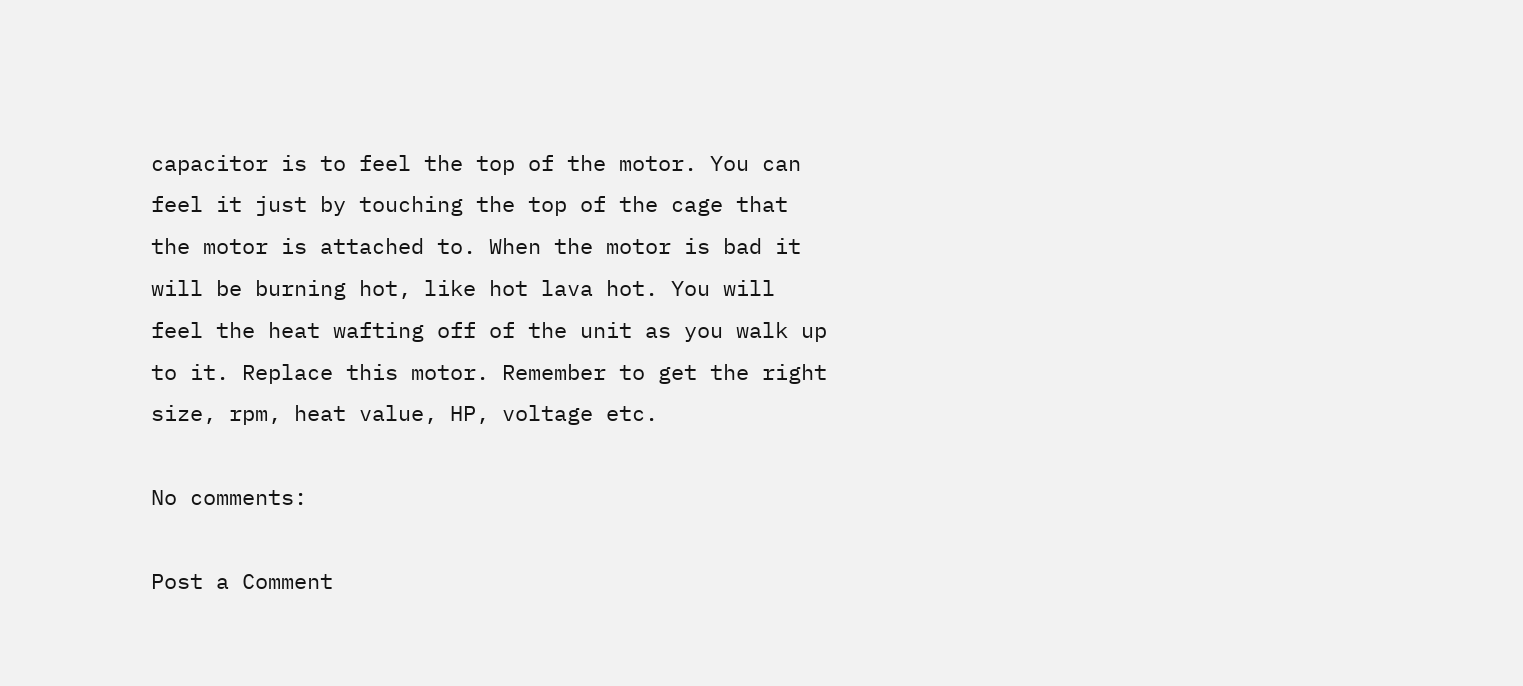capacitor is to feel the top of the motor. You can feel it just by touching the top of the cage that the motor is attached to. When the motor is bad it will be burning hot, like hot lava hot. You will feel the heat wafting off of the unit as you walk up to it. Replace this motor. Remember to get the right size, rpm, heat value, HP, voltage etc.

No comments:

Post a Comment